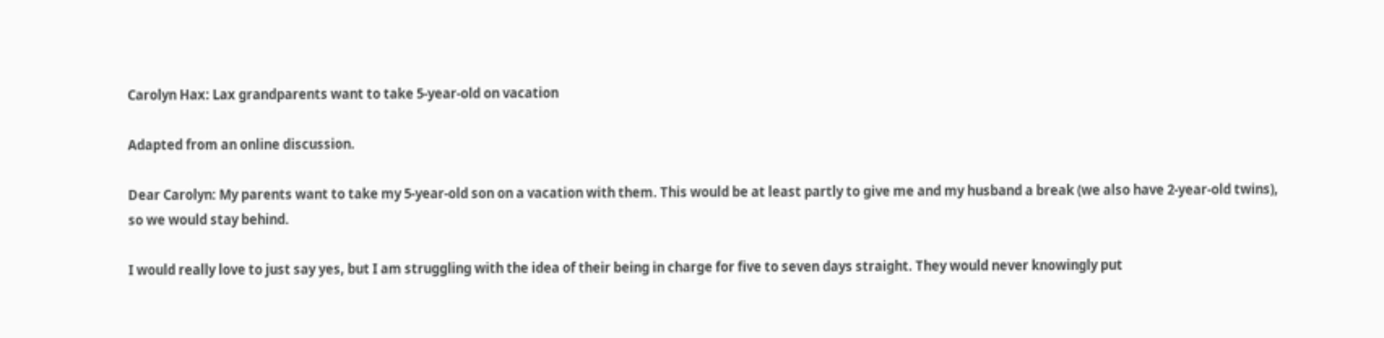Carolyn Hax: Lax grandparents want to take 5-year-old on vacation

Adapted from an online discussion.

Dear Carolyn: My parents want to take my 5-year-old son on a vacation with them. This would be at least partly to give me and my husband a break (we also have 2-year-old twins), so we would stay behind.

I would really love to just say yes, but I am struggling with the idea of their being in charge for five to seven days straight. They would never knowingly put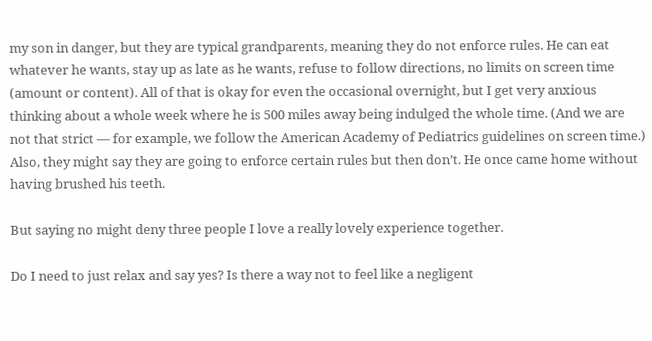my son in danger, but they are typical grandparents, meaning they do not enforce rules. He can eat whatever he wants, stay up as late as he wants, refuse to follow directions, no limits on screen time (amount or content). All of that is okay for even the occasional overnight, but I get very anxious thinking about a whole week where he is 500 miles away being indulged the whole time. (And we are not that strict — for example, we follow the American Academy of Pediatrics guidelines on screen time.) Also, they might say they are going to enforce certain rules but then don’t. He once came home without having brushed his teeth.

But saying no might deny three people I love a really lovely experience together.

Do I need to just relax and say yes? Is there a way not to feel like a negligent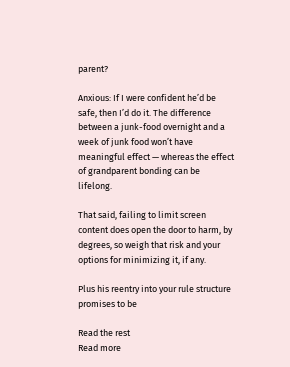parent?

Anxious: If I were confident he’d be safe, then I’d do it. The difference between a junk-food overnight and a week of junk food won’t have meaningful effect — whereas the effect of grandparent bonding can be lifelong.

That said, failing to limit screen content does open the door to harm, by degrees, so weigh that risk and your options for minimizing it, if any.

Plus his reentry into your rule structure promises to be

Read the rest
Read more